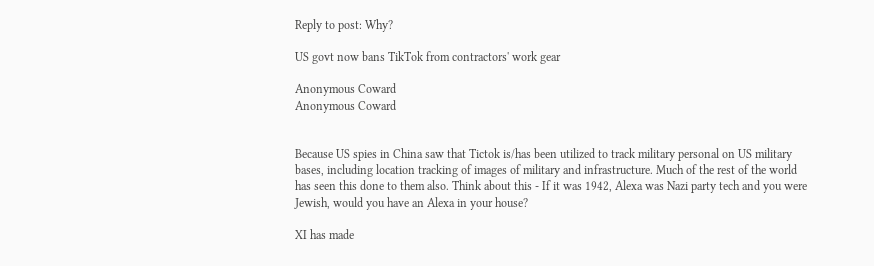Reply to post: Why?

US govt now bans TikTok from contractors' work gear

Anonymous Coward
Anonymous Coward


Because US spies in China saw that Tictok is/has been utilized to track military personal on US military bases, including location tracking of images of military and infrastructure. Much of the rest of the world has seen this done to them also. Think about this - If it was 1942, Alexa was Nazi party tech and you were Jewish, would you have an Alexa in your house?

XI has made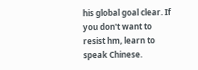his global goal clear. If you don't want to resist hm, learn to speak Chinese.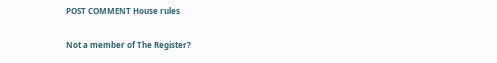POST COMMENT House rules

Not a member of The Register?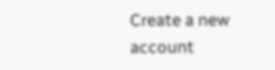Create a new account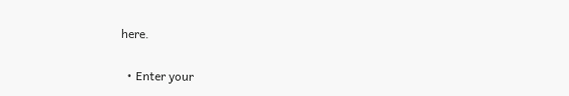here.

  • Enter your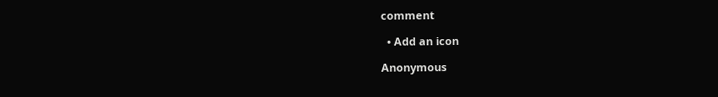comment

  • Add an icon

Anonymous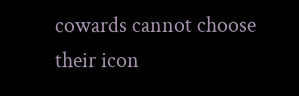cowards cannot choose their icon